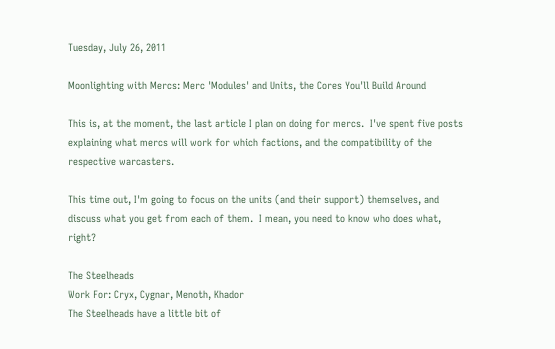Tuesday, July 26, 2011

Moonlighting with Mercs: Merc 'Modules' and Units, the Cores You'll Build Around

This is, at the moment, the last article I plan on doing for mercs.  I've spent five posts explaining what mercs will work for which factions, and the compatibility of the respective warcasters.

This time out, I'm going to focus on the units (and their support) themselves, and discuss what you get from each of them.  I mean, you need to know who does what, right?

The Steelheads
Work For: Cryx, Cygnar, Menoth, Khador
The Steelheads have a little bit of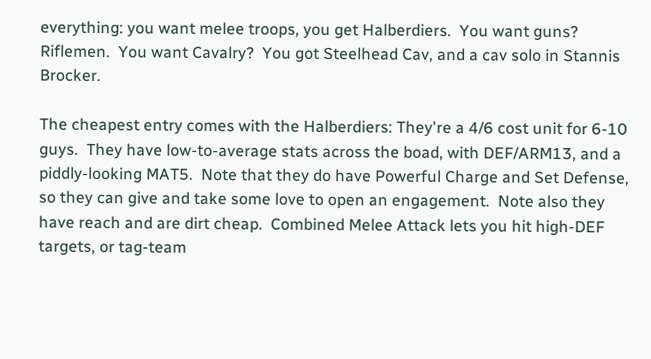everything: you want melee troops, you get Halberdiers.  You want guns?  Riflemen.  You want Cavalry?  You got Steelhead Cav, and a cav solo in Stannis Brocker.

The cheapest entry comes with the Halberdiers: They're a 4/6 cost unit for 6-10 guys.  They have low-to-average stats across the boad, with DEF/ARM13, and a piddly-looking MAT5.  Note that they do have Powerful Charge and Set Defense, so they can give and take some love to open an engagement.  Note also they have reach and are dirt cheap.  Combined Melee Attack lets you hit high-DEF targets, or tag-team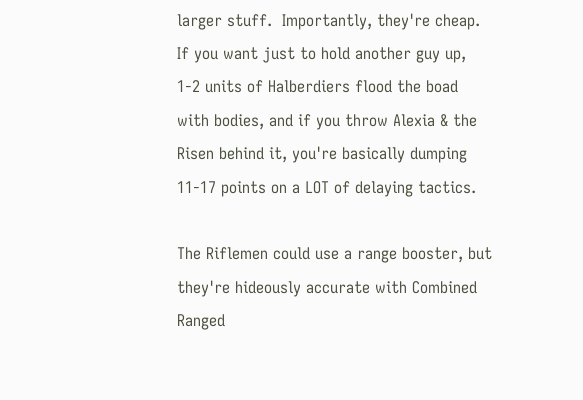larger stuff.  Importantly, they're cheap.  If you want just to hold another guy up, 1-2 units of Halberdiers flood the boad with bodies, and if you throw Alexia & the Risen behind it, you're basically dumping 11-17 points on a LOT of delaying tactics.

The Riflemen could use a range booster, but they're hideously accurate with Combined Ranged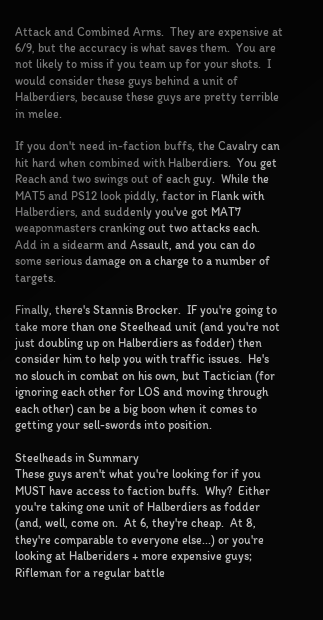Attack and Combined Arms.  They are expensive at 6/9, but the accuracy is what saves them.  You are not likely to miss if you team up for your shots.  I would consider these guys behind a unit of Halberdiers, because these guys are pretty terrible in melee.

If you don't need in-faction buffs, the Cavalry can hit hard when combined with Halberdiers.  You get Reach and two swings out of each guy.  While the MAT5 and PS12 look piddly, factor in Flank with Halberdiers, and suddenly you've got MAT7 weaponmasters cranking out two attacks each.  Add in a sidearm and Assault, and you can do some serious damage on a charge to a number of targets.

Finally, there's Stannis Brocker.  IF you're going to take more than one Steelhead unit (and you're not just doubling up on Halberdiers as fodder) then consider him to help you with traffic issues.  He's no slouch in combat on his own, but Tactician (for ignoring each other for LOS and moving through each other) can be a big boon when it comes to getting your sell-swords into position.

Steelheads in Summary
These guys aren't what you're looking for if you MUST have access to faction buffs.  Why?  Either you're taking one unit of Halberdiers as fodder (and, well, come on.  At 6, they're cheap.  At 8, they're comparable to everyone else...) or you're looking at Halberiders + more expensive guys; Rifleman for a regular battle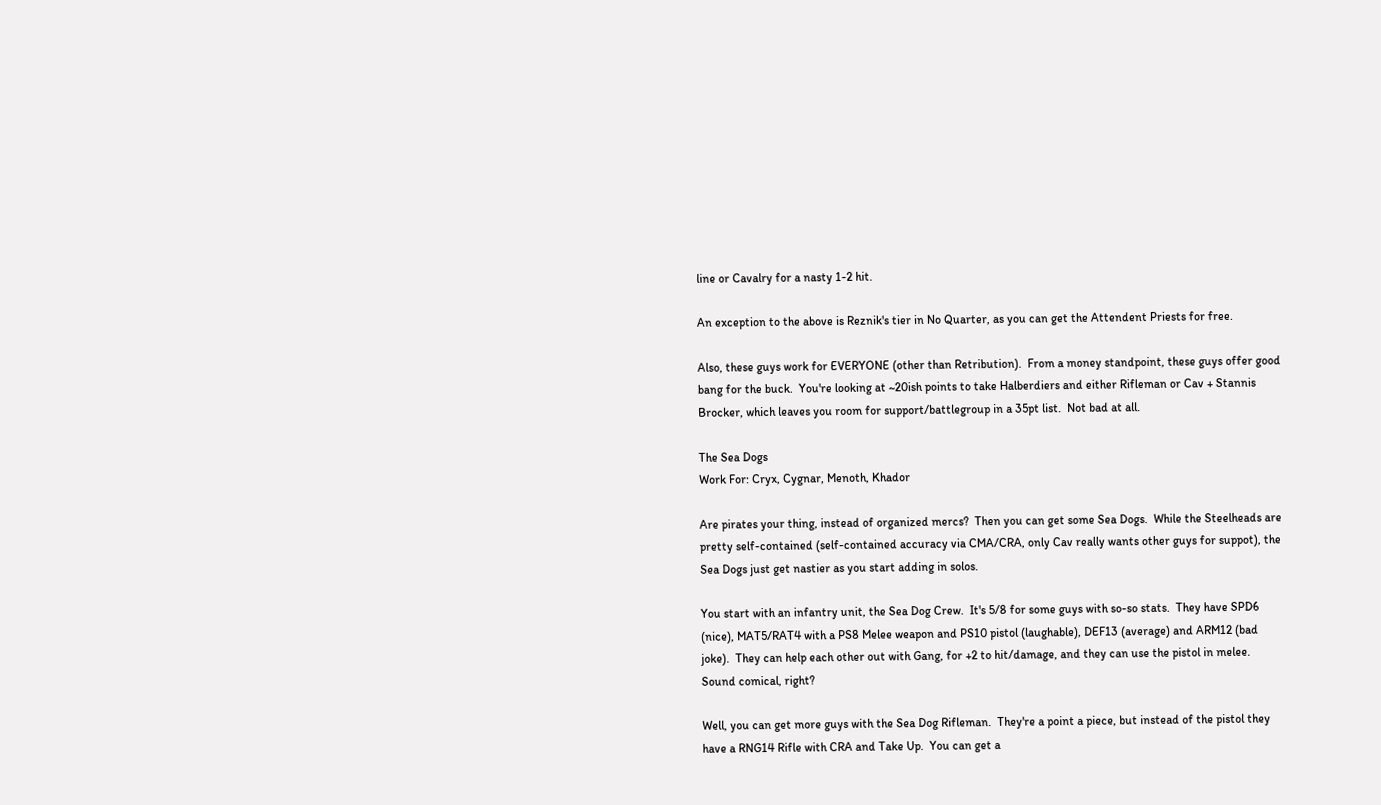line or Cavalry for a nasty 1-2 hit.

An exception to the above is Reznik's tier in No Quarter, as you can get the Attendent Priests for free.

Also, these guys work for EVERYONE (other than Retribution).  From a money standpoint, these guys offer good bang for the buck.  You're looking at ~20ish points to take Halberdiers and either Rifleman or Cav + Stannis Brocker, which leaves you room for support/battlegroup in a 35pt list.  Not bad at all.

The Sea Dogs
Work For: Cryx, Cygnar, Menoth, Khador

Are pirates your thing, instead of organized mercs?  Then you can get some Sea Dogs.  While the Steelheads are pretty self-contained (self-contained accuracy via CMA/CRA, only Cav really wants other guys for suppot), the Sea Dogs just get nastier as you start adding in solos.

You start with an infantry unit, the Sea Dog Crew.  It's 5/8 for some guys with so-so stats.  They have SPD6 (nice), MAT5/RAT4 with a PS8 Melee weapon and PS10 pistol (laughable), DEF13 (average) and ARM12 (bad joke).  They can help each other out with Gang, for +2 to hit/damage, and they can use the pistol in melee.  Sound comical, right?

Well, you can get more guys with the Sea Dog Rifleman.  They're a point a piece, but instead of the pistol they have a RNG14 Rifle with CRA and Take Up.  You can get a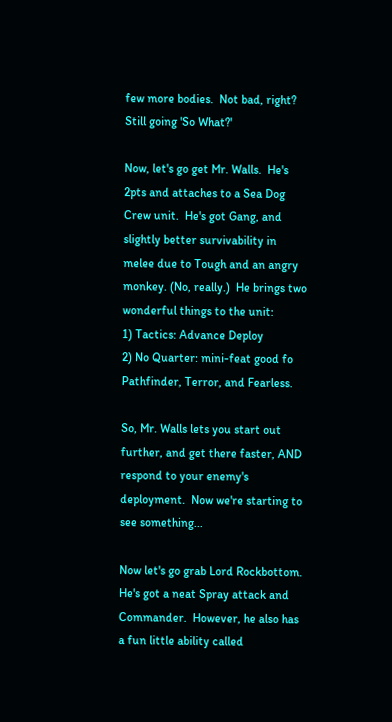few more bodies.  Not bad, right?  Still going 'So What?'

Now, let's go get Mr. Walls.  He's 2pts and attaches to a Sea Dog Crew unit.  He's got Gang, and slightly better survivability in melee due to Tough and an angry monkey. (No, really.)  He brings two wonderful things to the unit:
1) Tactics: Advance Deploy
2) No Quarter: mini-feat good fo Pathfinder, Terror, and Fearless.

So, Mr. Walls lets you start out further, and get there faster, AND respond to your enemy's deployment.  Now we're starting to see something...

Now let's go grab Lord Rockbottom.  He's got a neat Spray attack and Commander.  However, he also has a fun little ability called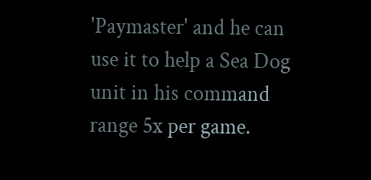'Paymaster' and he can use it to help a Sea Dog unit in his command range 5x per game.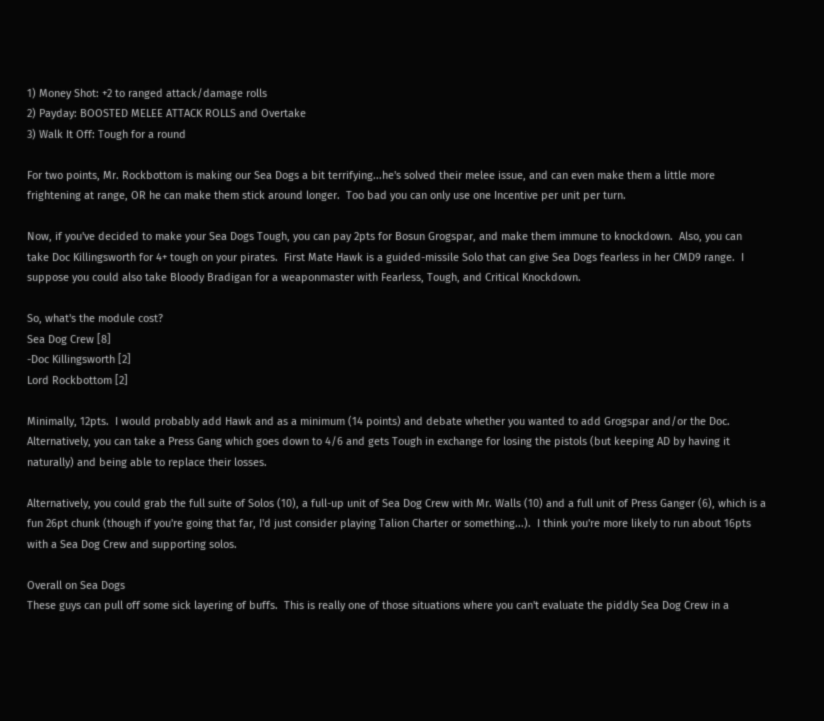1) Money Shot: +2 to ranged attack/damage rolls
2) Payday: BOOSTED MELEE ATTACK ROLLS and Overtake
3) Walk It Off: Tough for a round

For two points, Mr. Rockbottom is making our Sea Dogs a bit terrifying...he's solved their melee issue, and can even make them a little more frightening at range, OR he can make them stick around longer.  Too bad you can only use one Incentive per unit per turn.

Now, if you've decided to make your Sea Dogs Tough, you can pay 2pts for Bosun Grogspar, and make them immune to knockdown.  Also, you can take Doc Killingsworth for 4+ tough on your pirates.  First Mate Hawk is a guided-missile Solo that can give Sea Dogs fearless in her CMD9 range.  I suppose you could also take Bloody Bradigan for a weaponmaster with Fearless, Tough, and Critical Knockdown.

So, what's the module cost?
Sea Dog Crew [8]
-Doc Killingsworth [2]
Lord Rockbottom [2]

Minimally, 12pts.  I would probably add Hawk and as a minimum (14 points) and debate whether you wanted to add Grogspar and/or the Doc.  Alternatively, you can take a Press Gang which goes down to 4/6 and gets Tough in exchange for losing the pistols (but keeping AD by having it naturally) and being able to replace their losses.

Alternatively, you could grab the full suite of Solos (10), a full-up unit of Sea Dog Crew with Mr. Walls (10) and a full unit of Press Ganger (6), which is a fun 26pt chunk (though if you're going that far, I'd just consider playing Talion Charter or something...).  I think you're more likely to run about 16pts with a Sea Dog Crew and supporting solos.

Overall on Sea Dogs
These guys can pull off some sick layering of buffs.  This is really one of those situations where you can't evaluate the piddly Sea Dog Crew in a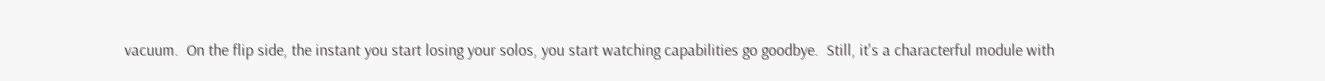vacuum.  On the flip side, the instant you start losing your solos, you start watching capabilities go goodbye.  Still, it's a characterful module with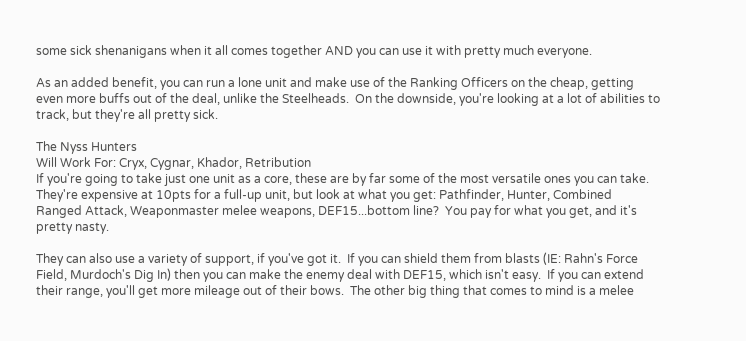some sick shenanigans when it all comes together AND you can use it with pretty much everyone.

As an added benefit, you can run a lone unit and make use of the Ranking Officers on the cheap, getting even more buffs out of the deal, unlike the Steelheads.  On the downside, you're looking at a lot of abilities to track, but they're all pretty sick.

The Nyss Hunters
Will Work For: Cryx, Cygnar, Khador, Retribution
If you're going to take just one unit as a core, these are by far some of the most versatile ones you can take.  They're expensive at 10pts for a full-up unit, but look at what you get: Pathfinder, Hunter, Combined Ranged Attack, Weaponmaster melee weapons, DEF15...bottom line?  You pay for what you get, and it's pretty nasty.

They can also use a variety of support, if you've got it.  If you can shield them from blasts (IE: Rahn's Force Field, Murdoch's Dig In) then you can make the enemy deal with DEF15, which isn't easy.  If you can extend their range, you'll get more mileage out of their bows.  The other big thing that comes to mind is a melee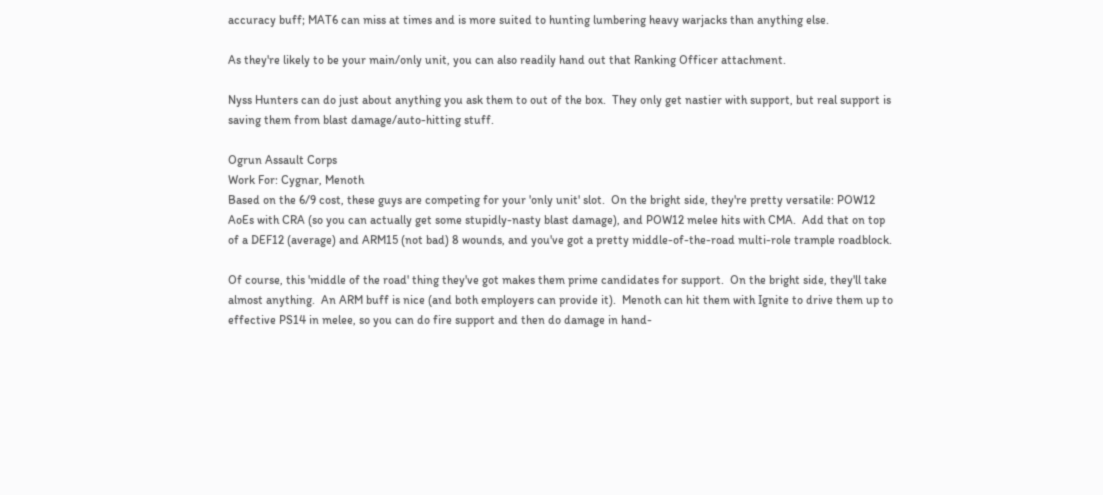accuracy buff; MAT6 can miss at times and is more suited to hunting lumbering heavy warjacks than anything else.

As they're likely to be your main/only unit, you can also readily hand out that Ranking Officer attachment.

Nyss Hunters can do just about anything you ask them to out of the box.  They only get nastier with support, but real support is saving them from blast damage/auto-hitting stuff.

Ogrun Assault Corps
Work For: Cygnar, Menoth
Based on the 6/9 cost, these guys are competing for your 'only unit' slot.  On the bright side, they're pretty versatile: POW12 AoEs with CRA (so you can actually get some stupidly-nasty blast damage), and POW12 melee hits with CMA.  Add that on top of a DEF12 (average) and ARM15 (not bad) 8 wounds, and you've got a pretty middle-of-the-road multi-role trample roadblock.

Of course, this 'middle of the road' thing they've got makes them prime candidates for support.  On the bright side, they'll take almost anything.  An ARM buff is nice (and both employers can provide it).  Menoth can hit them with Ignite to drive them up to effective PS14 in melee, so you can do fire support and then do damage in hand-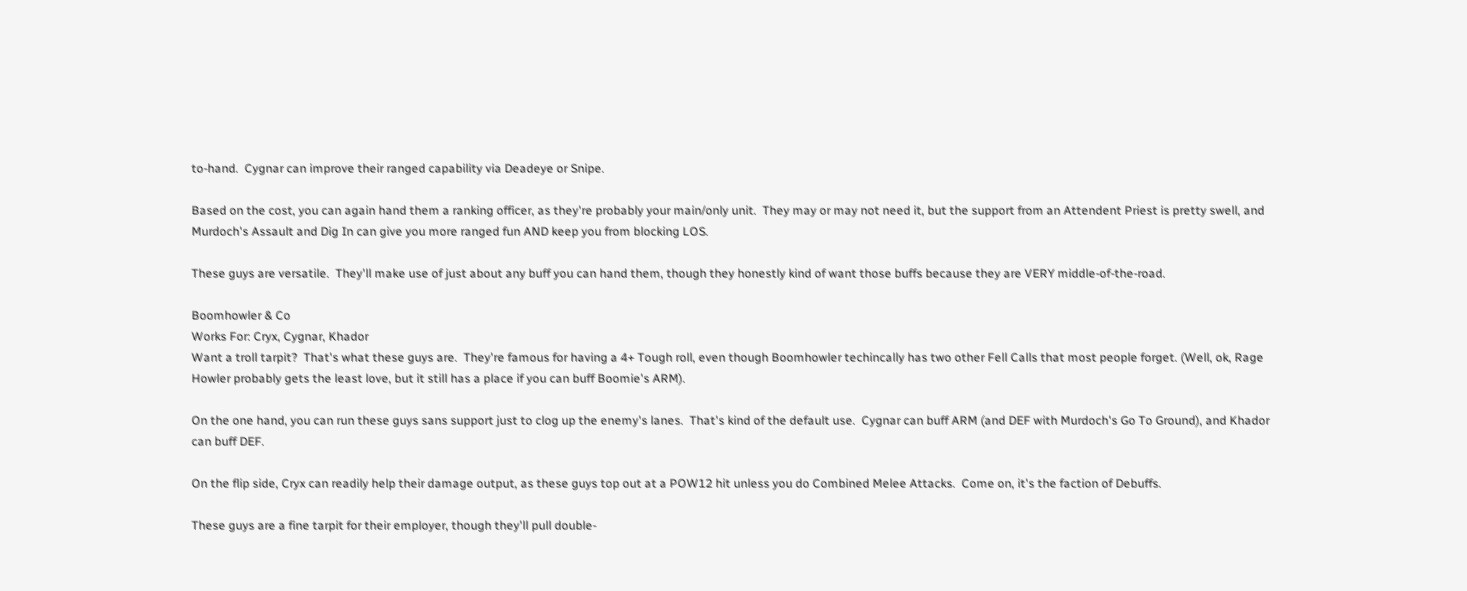to-hand.  Cygnar can improve their ranged capability via Deadeye or Snipe.

Based on the cost, you can again hand them a ranking officer, as they're probably your main/only unit.  They may or may not need it, but the support from an Attendent Priest is pretty swell, and Murdoch's Assault and Dig In can give you more ranged fun AND keep you from blocking LOS.

These guys are versatile.  They'll make use of just about any buff you can hand them, though they honestly kind of want those buffs because they are VERY middle-of-the-road.

Boomhowler & Co
Works For: Cryx, Cygnar, Khador
Want a troll tarpit?  That's what these guys are.  They're famous for having a 4+ Tough roll, even though Boomhowler techincally has two other Fell Calls that most people forget. (Well, ok, Rage Howler probably gets the least love, but it still has a place if you can buff Boomie's ARM).

On the one hand, you can run these guys sans support just to clog up the enemy's lanes.  That's kind of the default use.  Cygnar can buff ARM (and DEF with Murdoch's Go To Ground), and Khador can buff DEF.

On the flip side, Cryx can readily help their damage output, as these guys top out at a POW12 hit unless you do Combined Melee Attacks.  Come on, it's the faction of Debuffs.

These guys are a fine tarpit for their employer, though they'll pull double-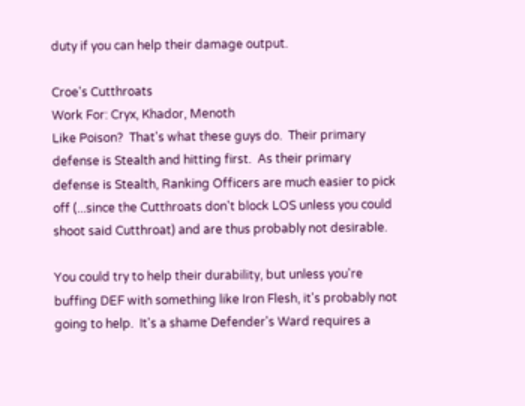duty if you can help their damage output.

Croe's Cutthroats
Work For: Cryx, Khador, Menoth
Like Poison?  That's what these guys do.  Their primary defense is Stealth and hitting first.  As their primary defense is Stealth, Ranking Officers are much easier to pick off (...since the Cutthroats don't block LOS unless you could shoot said Cutthroat) and are thus probably not desirable.

You could try to help their durability, but unless you're buffing DEF with something like Iron Flesh, it's probably not going to help.  It's a shame Defender's Ward requires a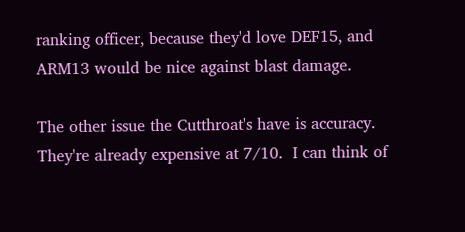ranking officer, because they'd love DEF15, and ARM13 would be nice against blast damage.

The other issue the Cutthroat's have is accuracy.  They're already expensive at 7/10.  I can think of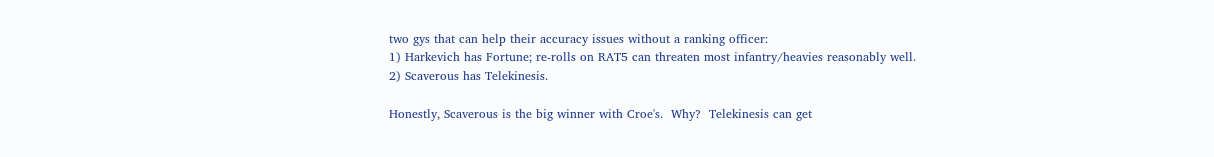two gys that can help their accuracy issues without a ranking officer:
1) Harkevich has Fortune; re-rolls on RAT5 can threaten most infantry/heavies reasonably well.
2) Scaverous has Telekinesis.

Honestly, Scaverous is the big winner with Croe's.  Why?  Telekinesis can get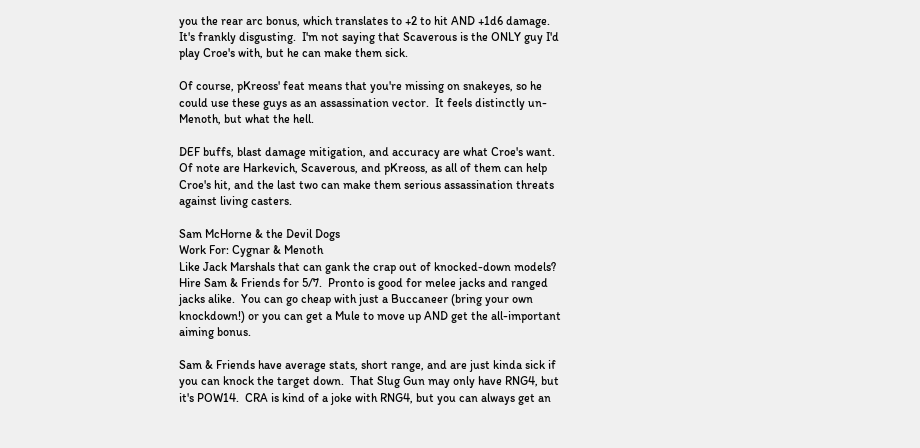you the rear arc bonus, which translates to +2 to hit AND +1d6 damage.  It's frankly disgusting.  I'm not saying that Scaverous is the ONLY guy I'd play Croe's with, but he can make them sick.

Of course, pKreoss' feat means that you're missing on snakeyes, so he could use these guys as an assassination vector.  It feels distinctly un-Menoth, but what the hell.

DEF buffs, blast damage mitigation, and accuracy are what Croe's want.  Of note are Harkevich, Scaverous, and pKreoss, as all of them can help Croe's hit, and the last two can make them serious assassination threats against living casters.

Sam McHorne & the Devil Dogs
Work For: Cygnar & Menoth
Like Jack Marshals that can gank the crap out of knocked-down models?  Hire Sam & Friends for 5/7.  Pronto is good for melee jacks and ranged jacks alike.  You can go cheap with just a Buccaneer (bring your own knockdown!) or you can get a Mule to move up AND get the all-important aiming bonus.

Sam & Friends have average stats, short range, and are just kinda sick if you can knock the target down.  That Slug Gun may only have RNG4, but it's POW14.  CRA is kind of a joke with RNG4, but you can always get an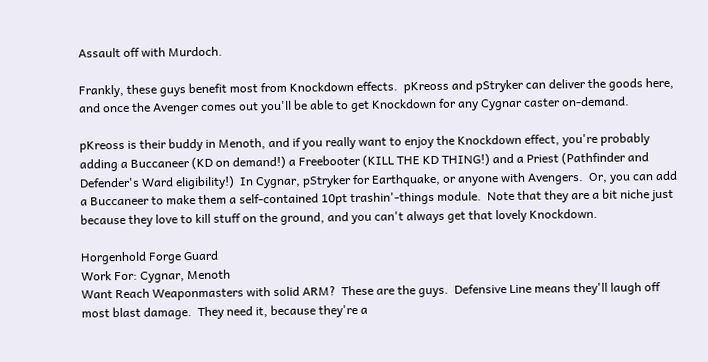Assault off with Murdoch.

Frankly, these guys benefit most from Knockdown effects.  pKreoss and pStryker can deliver the goods here, and once the Avenger comes out you'll be able to get Knockdown for any Cygnar caster on-demand.

pKreoss is their buddy in Menoth, and if you really want to enjoy the Knockdown effect, you're probably adding a Buccaneer (KD on demand!) a Freebooter (KILL THE KD THING!) and a Priest (Pathfinder and Defender's Ward eligibility!)  In Cygnar, pStryker for Earthquake, or anyone with Avengers.  Or, you can add a Buccaneer to make them a self-contained 10pt trashin'-things module.  Note that they are a bit niche just because they love to kill stuff on the ground, and you can't always get that lovely Knockdown.

Horgenhold Forge Guard
Work For: Cygnar, Menoth
Want Reach Weaponmasters with solid ARM?  These are the guys.  Defensive Line means they'll laugh off most blast damage.  They need it, because they're a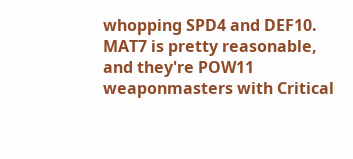whopping SPD4 and DEF10.  MAT7 is pretty reasonable, and they're POW11 weaponmasters with Critical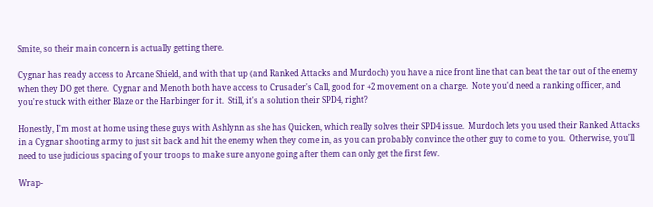Smite, so their main concern is actually getting there.

Cygnar has ready access to Arcane Shield, and with that up (and Ranked Attacks and Murdoch) you have a nice front line that can beat the tar out of the enemy when they DO get there.  Cygnar and Menoth both have access to Crusader's Call, good for +2 movement on a charge.  Note you'd need a ranking officer, and you're stuck with either Blaze or the Harbinger for it.  Still, it's a solution their SPD4, right?

Honestly, I'm most at home using these guys with Ashlynn as she has Quicken, which really solves their SPD4 issue.  Murdoch lets you used their Ranked Attacks in a Cygnar shooting army to just sit back and hit the enemy when they come in, as you can probably convince the other guy to come to you.  Otherwise, you'll need to use judicious spacing of your troops to make sure anyone going after them can only get the first few.

Wrap-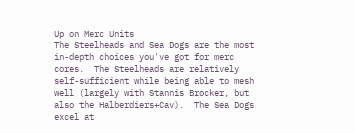Up on Merc Units
The Steelheads and Sea Dogs are the most in-depth choices you've got for merc cores.  The Steelheads are relatively self-sufficient while being able to mesh well (largely with Stannis Brocker, but also the Halberdiers+Cav).  The Sea Dogs excel at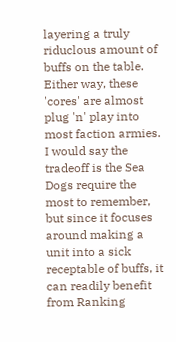layering a truly riduclous amount of buffs on the table.  Either way, these 'cores' are almost plug 'n' play into most faction armies.  I would say the tradeoff is the Sea Dogs require the most to remember, but since it focuses around making a unit into a sick receptable of buffs, it can readily benefit from Ranking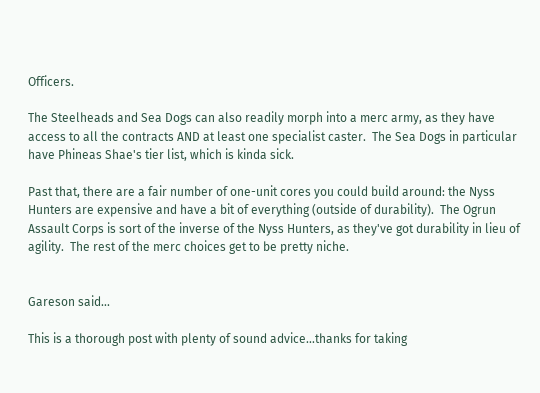Officers.

The Steelheads and Sea Dogs can also readily morph into a merc army, as they have access to all the contracts AND at least one specialist caster.  The Sea Dogs in particular have Phineas Shae's tier list, which is kinda sick.

Past that, there are a fair number of one-unit cores you could build around: the Nyss Hunters are expensive and have a bit of everything (outside of durability).  The Ogrun Assault Corps is sort of the inverse of the Nyss Hunters, as they've got durability in lieu of agility.  The rest of the merc choices get to be pretty niche.


Gareson said...

This is a thorough post with plenty of sound advice...thanks for taking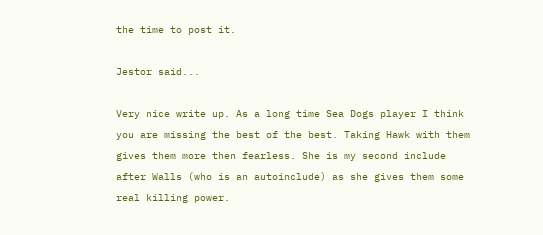the time to post it.

Jestor said...

Very nice write up. As a long time Sea Dogs player I think you are missing the best of the best. Taking Hawk with them gives them more then fearless. She is my second include after Walls (who is an autoinclude) as she gives them some real killing power.